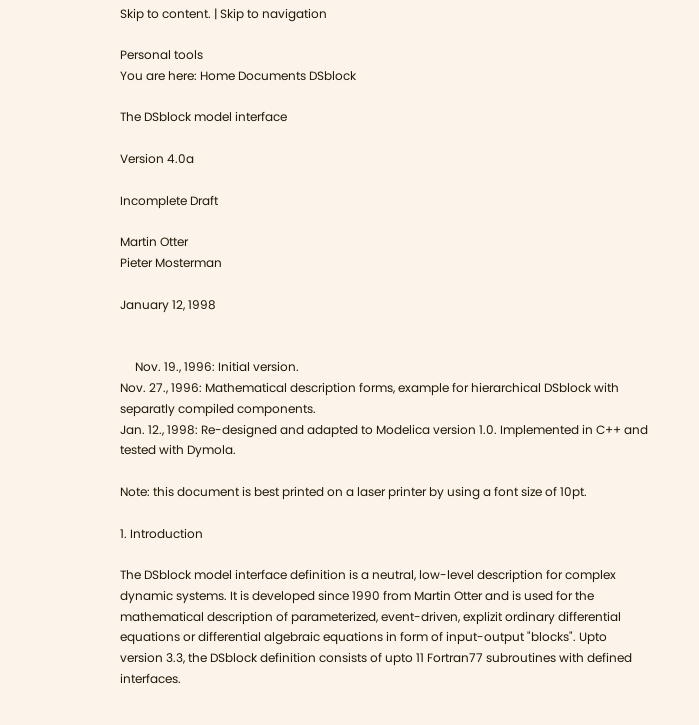Skip to content. | Skip to navigation

Personal tools
You are here: Home Documents DSblock

The DSblock model interface

Version 4.0a

Incomplete Draft

Martin Otter
Pieter Mosterman

January 12, 1998


     Nov. 19., 1996: Initial version.
Nov. 27., 1996: Mathematical description forms, example for hierarchical DSblock with separatly compiled components.
Jan. 12., 1998: Re-designed and adapted to Modelica version 1.0. Implemented in C++ and tested with Dymola.

Note: this document is best printed on a laser printer by using a font size of 10pt.

1. Introduction

The DSblock model interface definition is a neutral, low-level description for complex dynamic systems. It is developed since 1990 from Martin Otter and is used for the mathematical description of parameterized, event-driven, explizit ordinary differential equations or differential algebraic equations in form of input-output "blocks". Upto version 3.3, the DSblock definition consists of upto 11 Fortran77 subroutines with defined interfaces.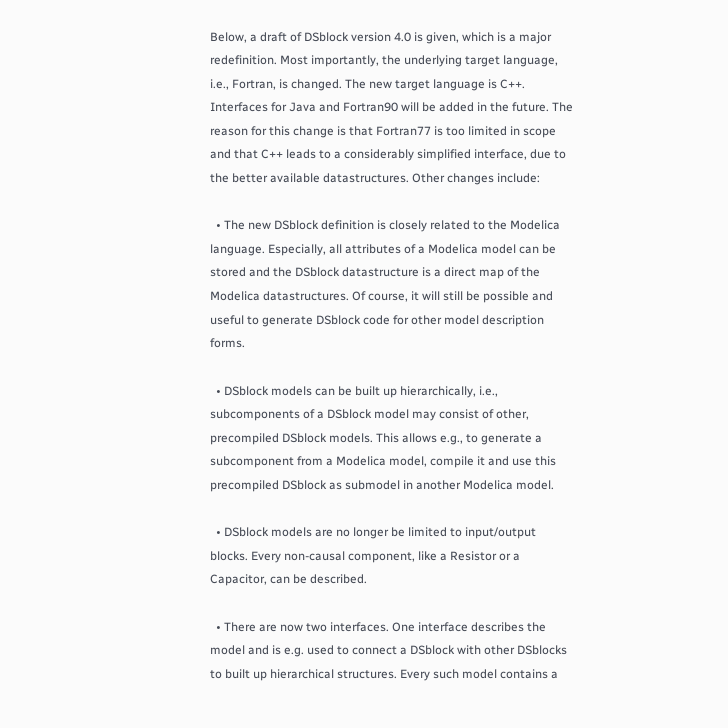Below, a draft of DSblock version 4.0 is given, which is a major redefinition. Most importantly, the underlying target language, i.e., Fortran, is changed. The new target language is C++. Interfaces for Java and Fortran90 will be added in the future. The reason for this change is that Fortran77 is too limited in scope and that C++ leads to a considerably simplified interface, due to the better available datastructures. Other changes include:

  • The new DSblock definition is closely related to the Modelica language. Especially, all attributes of a Modelica model can be stored and the DSblock datastructure is a direct map of the Modelica datastructures. Of course, it will still be possible and useful to generate DSblock code for other model description forms.

  • DSblock models can be built up hierarchically, i.e., subcomponents of a DSblock model may consist of other, precompiled DSblock models. This allows e.g., to generate a subcomponent from a Modelica model, compile it and use this precompiled DSblock as submodel in another Modelica model.

  • DSblock models are no longer be limited to input/output blocks. Every non-causal component, like a Resistor or a Capacitor, can be described.

  • There are now two interfaces. One interface describes the model and is e.g. used to connect a DSblock with other DSblocks to built up hierarchical structures. Every such model contains a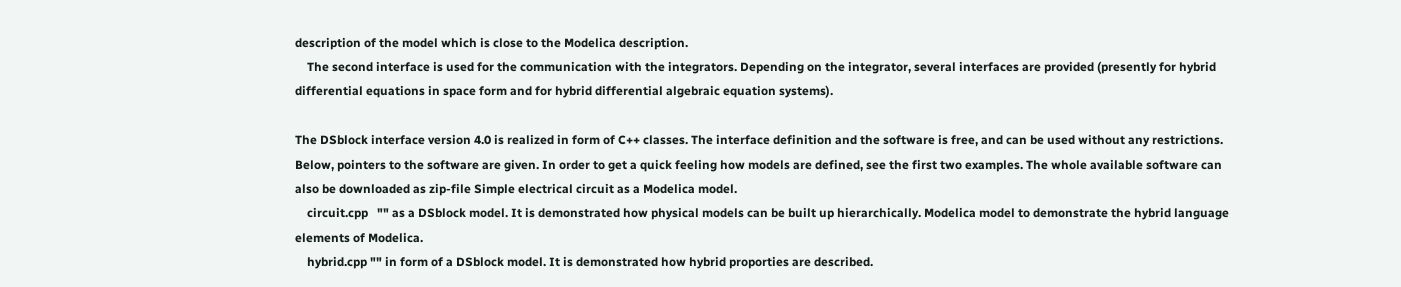description of the model which is close to the Modelica description.
    The second interface is used for the communication with the integrators. Depending on the integrator, several interfaces are provided (presently for hybrid differential equations in space form and for hybrid differential algebraic equation systems).

The DSblock interface version 4.0 is realized in form of C++ classes. The interface definition and the software is free, and can be used without any restrictions. Below, pointers to the software are given. In order to get a quick feeling how models are defined, see the first two examples. The whole available software can also be downloaded as zip-file Simple electrical circuit as a Modelica model.
    circuit.cpp   "" as a DSblock model. It is demonstrated how physical models can be built up hierarchically. Modelica model to demonstrate the hybrid language elements of Modelica.
    hybrid.cpp "" in form of a DSblock model. It is demonstrated how hybrid proporties are described.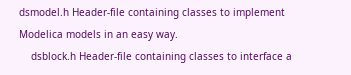dsmodel.h Header-file containing classes to implement Modelica models in an easy way.
    dsblock.h Header-file containing classes to interface a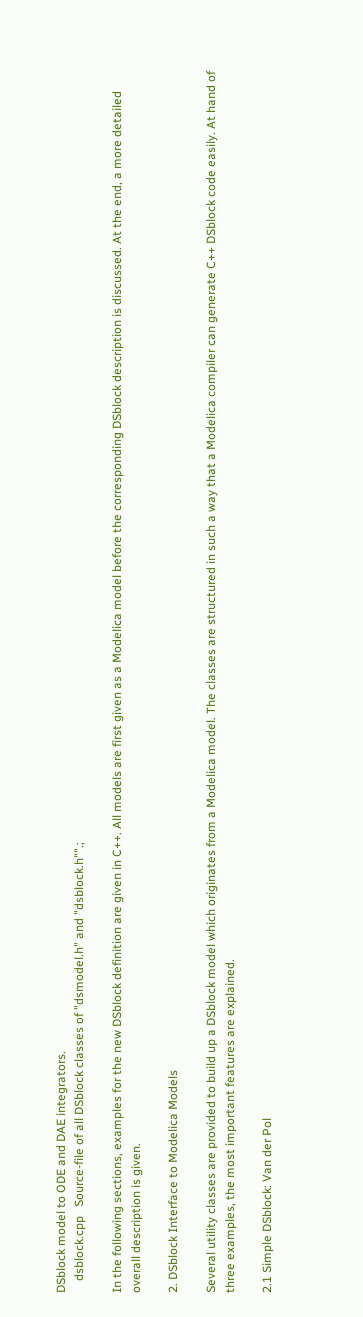DSblock model to ODE and DAE integrators.
    dsblock.cpp   Source-file of all DSblock classes of "dsmodel.h" and "dsblock.h"".;

In the following sections, examples for the new DSblock definition are given in C++. All models are first given as a Modelica model before the corresponding DSblock description is discussed. At the end, a more detailed overall description is given.

2. DSblock Interface to Modelica Models

Several utility classes are provided to build up a DSblock model which originates from a Modelica model. The classes are structured in such a way that a Modelica compiler can generate C++ DSblock code easily. At hand of three examples, the most important features are explained.

2.1 Simple DSblock: Van der Pol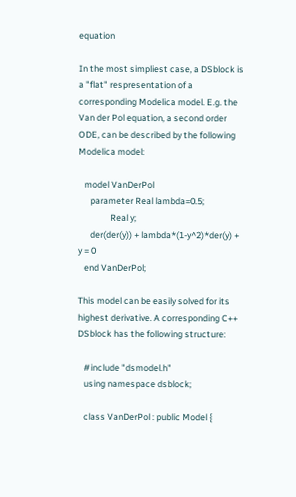equation

In the most simpliest case, a DSblock is a "flat" respresentation of a corresponding Modelica model. E.g. the Van der Pol equation, a second order ODE, can be described by the following Modelica model:

   model VanDerPol
      parameter Real lambda=0.5;
                Real y;
      der(der(y)) + lambda*(1-y^2)*der(y) + y = 0
   end VanDerPol;

This model can be easily solved for its highest derivative. A corresponding C++ DSblock has the following structure:

   #include "dsmodel.h"
   using namespace dsblock;

   class VanDerPol : public Model {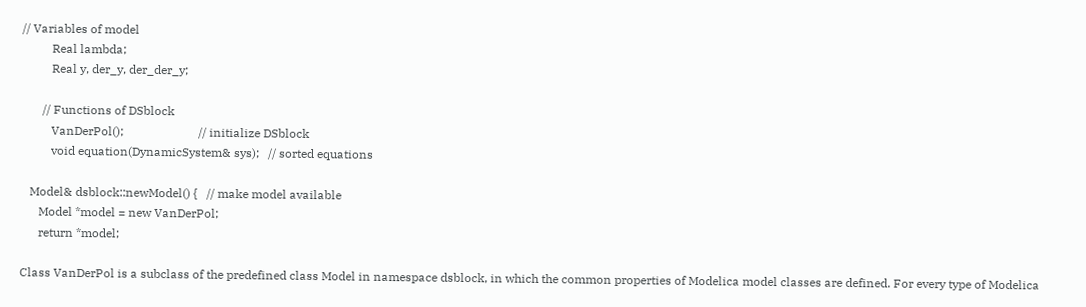// Variables of model
          Real lambda;
          Real y, der_y, der_der_y;

       // Functions of DSblock
          VanDerPol();                         // initialize DSblock
          void equation(DynamicSystem& sys);   // sorted equations

   Model& dsblock::newModel() {   // make model available
      Model *model = new VanDerPol;
      return *model;

Class VanDerPol is a subclass of the predefined class Model in namespace dsblock, in which the common properties of Modelica model classes are defined. For every type of Modelica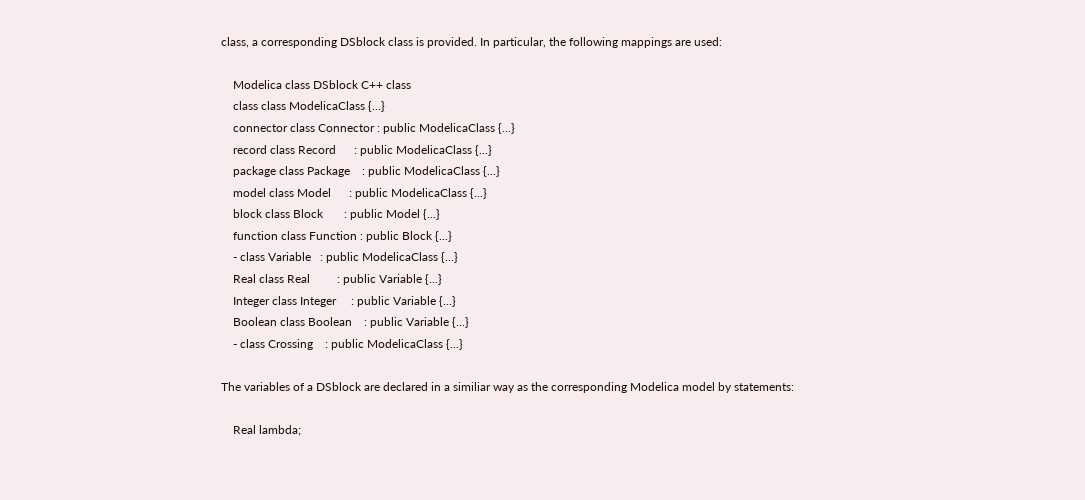class, a corresponding DSblock class is provided. In particular, the following mappings are used:

    Modelica class DSblock C++ class
    class class ModelicaClass {...}
    connector class Connector : public ModelicaClass {...}
    record class Record      : public ModelicaClass {...}
    package class Package    : public ModelicaClass {...}
    model class Model      : public ModelicaClass {...}
    block class Block       : public Model {...}
    function class Function : public Block {...}
    - class Variable   : public ModelicaClass {...}
    Real class Real         : public Variable {...}
    Integer class Integer     : public Variable {...}
    Boolean class Boolean    : public Variable {...}
    - class Crossing    : public ModelicaClass {...}

The variables of a DSblock are declared in a similiar way as the corresponding Modelica model by statements:

    Real lambda;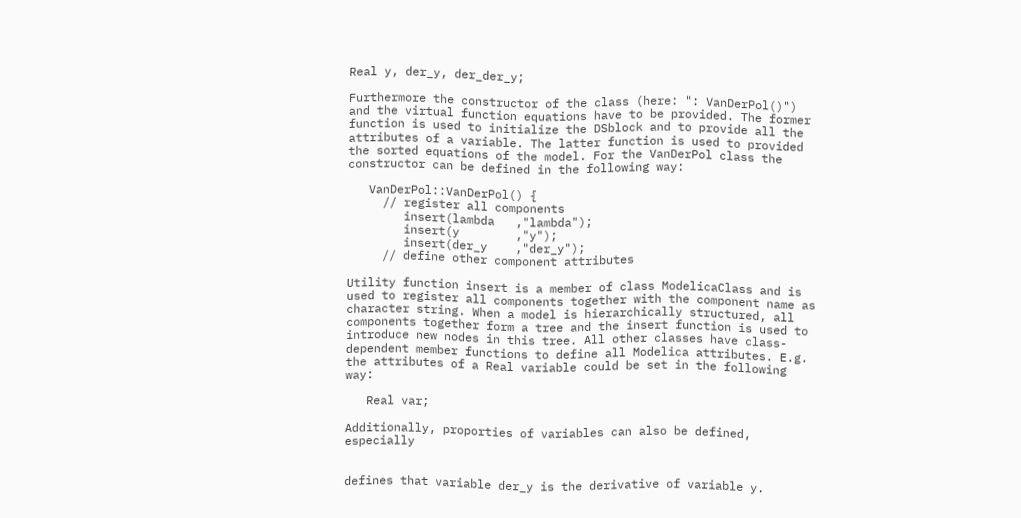Real y, der_y, der_der_y;

Furthermore the constructor of the class (here: ": VanDerPol()") and the virtual function equations have to be provided. The former function is used to initialize the DSblock and to provide all the attributes of a variable. The latter function is used to provided the sorted equations of the model. For the VanDerPol class the constructor can be defined in the following way:

   VanDerPol::VanDerPol() {
     // register all components
        insert(lambda   ,"lambda");
        insert(y        ,"y");
        insert(der_y    ,"der_y");
     // define other component attributes

Utility function insert is a member of class ModelicaClass and is used to register all components together with the component name as character string. When a model is hierarchically structured, all components together form a tree and the insert function is used to introduce new nodes in this tree. All other classes have class-dependent member functions to define all Modelica attributes. E.g. the attributes of a Real variable could be set in the following way:

   Real var;

Additionally, proporties of variables can also be defined, especially


defines that variable der_y is the derivative of variable y.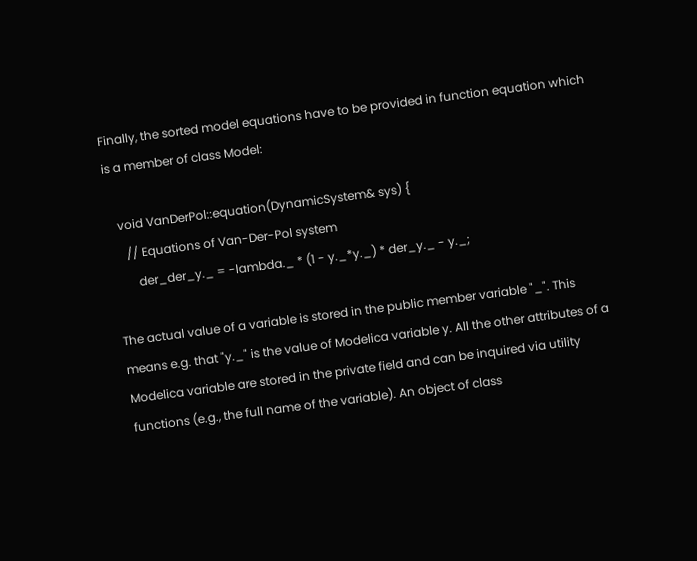Finally, the sorted model equations have to be provided in function equation which is a member of class Model:

   void VanDerPol::equation(DynamicSystem& sys) {
     // Equations of Van-Der-Pol system
        der_der_y._ = -lambda._ * (1 - y._*y._) * der_y._ - y._;

The actual value of a variable is stored in the public member variable "_". This means e.g. that "y._" is the value of Modelica variable y. All the other attributes of a Modelica variable are stored in the private field and can be inquired via utility functions (e.g., the full name of the variable). An object of class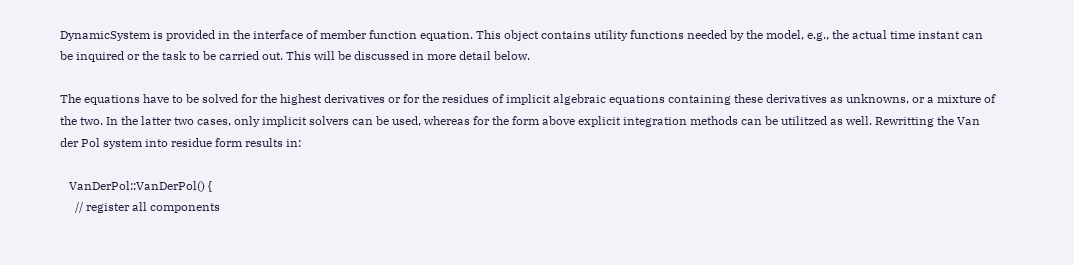DynamicSystem is provided in the interface of member function equation. This object contains utility functions needed by the model, e.g., the actual time instant can be inquired or the task to be carried out. This will be discussed in more detail below.

The equations have to be solved for the highest derivatives or for the residues of implicit algebraic equations containing these derivatives as unknowns, or a mixture of the two. In the latter two cases, only implicit solvers can be used, whereas for the form above explicit integration methods can be utilitzed as well. Rewritting the Van der Pol system into residue form results in:

   VanDerPol::VanDerPol() {
     // register all components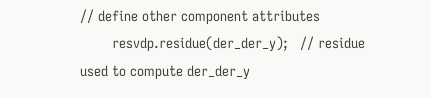// define other component attributes
        resvdp.residue(der_der_y);   // residue used to compute der_der_y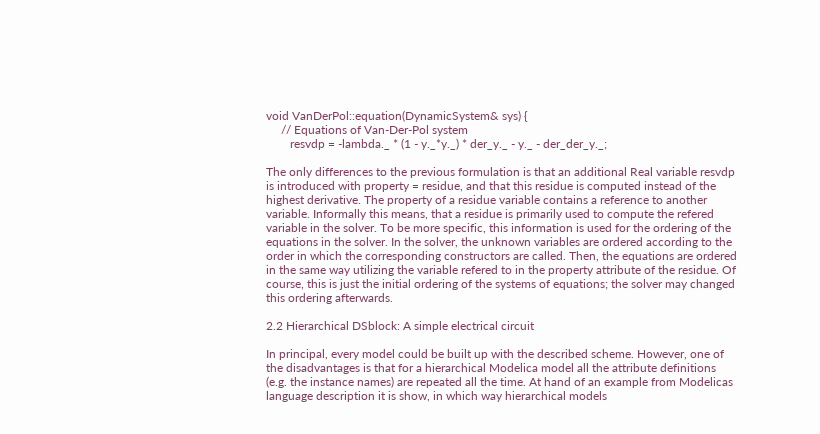void VanDerPol::equation(DynamicSystem& sys) {
     // Equations of Van-Der-Pol system
        resvdp = -lambda._ * (1 - y._*y._) * der_y._ - y._ - der_der_y._;

The only differences to the previous formulation is that an additional Real variable resvdp is introduced with property = residue, and that this residue is computed instead of the highest derivative. The property of a residue variable contains a reference to another variable. Informally this means, that a residue is primarily used to compute the refered variable in the solver. To be more specific, this information is used for the ordering of the equations in the solver. In the solver, the unknown variables are ordered according to the order in which the corresponding constructors are called. Then, the equations are ordered in the same way utilizing the variable refered to in the property attribute of the residue. Of course, this is just the initial ordering of the systems of equations; the solver may changed this ordering afterwards.

2.2 Hierarchical DSblock: A simple electrical circuit

In principal, every model could be built up with the described scheme. However, one of the disadvantages is that for a hierarchical Modelica model all the attribute definitions (e.g. the instance names) are repeated all the time. At hand of an example from Modelicas language description it is show, in which way hierarchical models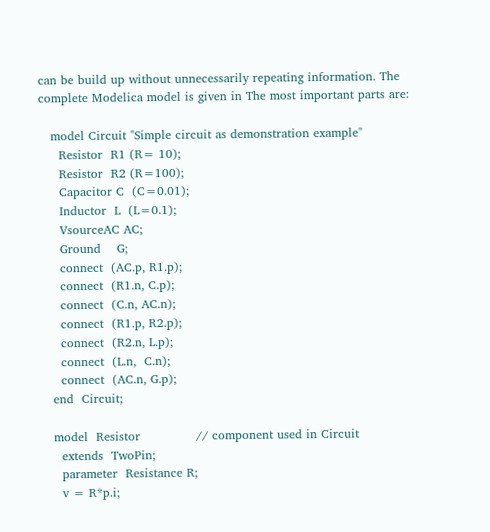can be build up without unnecessarily repeating information. The complete Modelica model is given in The most important parts are:

   model Circuit "Simple circuit as demonstration example"
     Resistor  R1 (R= 10);
     Resistor  R2 (R=100);
     Capacitor C  (C=0.01);
     Inductor  L  (L=0.1);
     VsourceAC AC;
     Ground    G;
     connect  (AC.p, R1.p);
     connect  (R1.n, C.p);
     connect  (C.n, AC.n);
     connect  (R1.p, R2.p);
     connect  (R2.n, L.p);
     connect  (L.n,  C.n);
     connect  (AC.n, G.p);
   end  Circuit;

   model  Resistor              // component used in Circuit
     extends  TwoPin;
     parameter  Resistance R;
     v = R*p.i;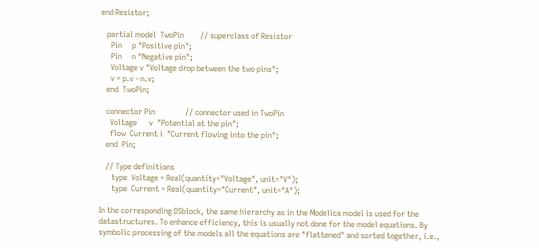end Resistor;

   partial model  TwoPin        // superclass of Resistor
     Pin     p "Positive pin";
     Pin     n "Negative pin";
     Voltage v "Voltage drop between the two pins";
     v = p.v - n.v;
   end  TwoPin;

   connector Pin               // connector used in TwoPin
     Voltage      v  "Potential at the pin";
     flow  Current i  "Current flowing into the pin";
   end  Pin;

   // Type definitions
      type  Voltage = Real(quantity="Voltage", unit="V");
      type  Current = Real(quantity="Current", unit="A");

In the corresponding DSblock, the same hierarchy as in the Modelica model is used for the datastructures. To enhance efficiency, this is usually not done for the model equations. By symbolic processing of the models all the equations are "flattened" and sorted together, i.e.,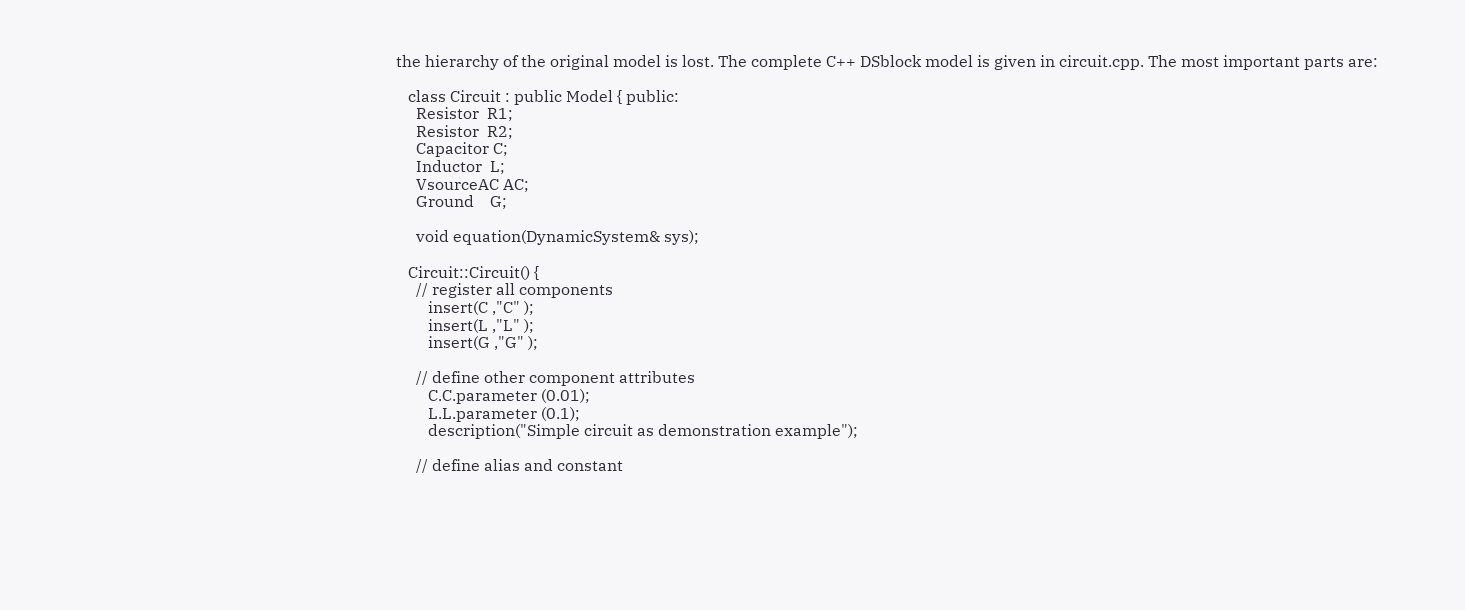the hierarchy of the original model is lost. The complete C++ DSblock model is given in circuit.cpp. The most important parts are:

   class Circuit : public Model { public:
     Resistor  R1;
     Resistor  R2;
     Capacitor C;
     Inductor  L;
     VsourceAC AC;
     Ground    G;

     void equation(DynamicSystem& sys);

   Circuit::Circuit() {
     // register all components
        insert(C ,"C" );
        insert(L ,"L" );
        insert(G ,"G" );

     // define other component attributes
        C.C.parameter (0.01);
        L.L.parameter (0.1);
        description("Simple circuit as demonstration example");

     // define alias and constant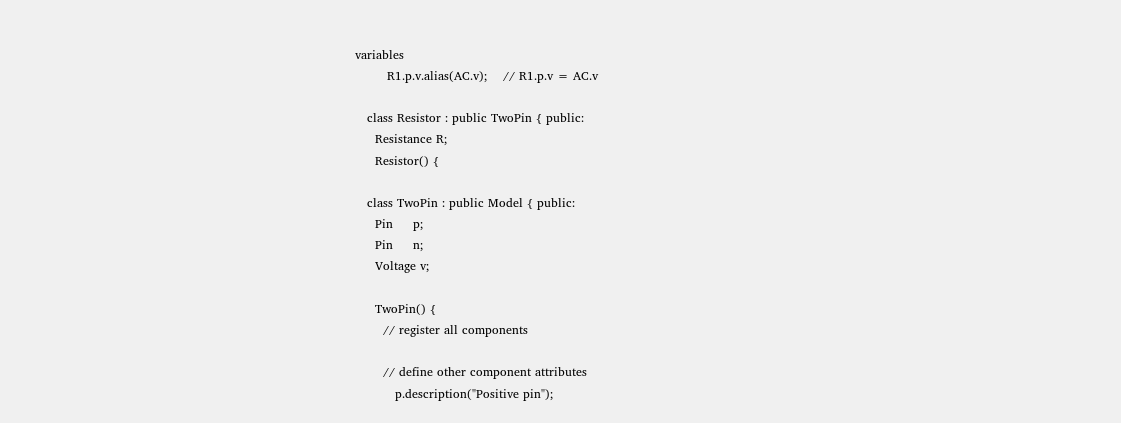variables
        R1.p.v.alias(AC.v);    // R1.p.v = AC.v

   class Resistor : public TwoPin { public:
     Resistance R;
     Resistor() {

   class TwoPin : public Model { public:
     Pin     p;
     Pin     n;
     Voltage v;

     TwoPin() {
       // register all components

       // define other component attributes
          p.description("Positive pin");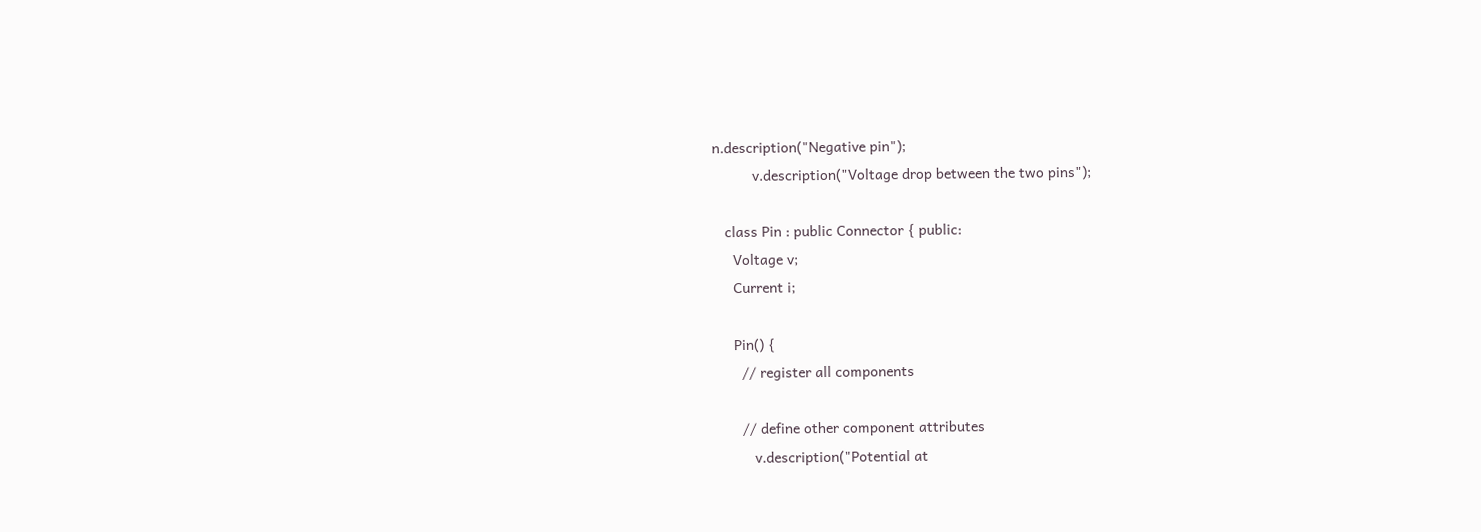n.description("Negative pin");
          v.description("Voltage drop between the two pins");

   class Pin : public Connector { public:
     Voltage v;
     Current i;

     Pin() {
       // register all components

       // define other component attributes
          v.description("Potential at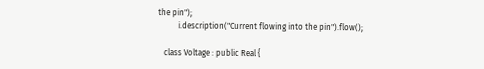the pin");
          i.description("Current flowing into the pin").flow();

   class Voltage : public Real {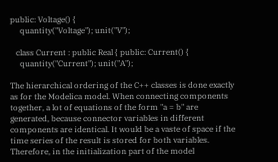public: Voltage() {
     quantity("Voltage"); unit("V");

   class Current : public Real { public: Current() {
     quantity("Current"); unit("A");

The hierarchical ordering of the C++ classes is done exactly as for the Modelica model. When connecting components together, a lot of equations of the form "a = b" are generated, because connector variables in different components are identical. It would be a vaste of space if the time series of the result is stored for both variables. Therefore, in the initialization part of the model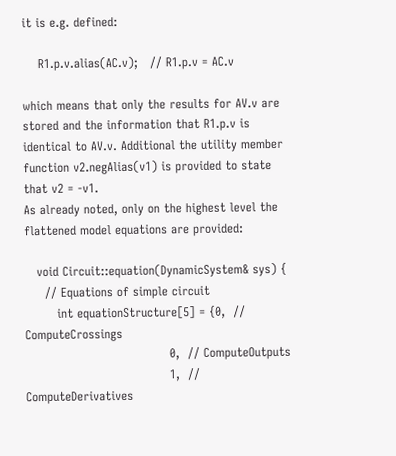it is e.g. defined:

    R1.p.v.alias(AC.v);   // R1.p.v = AC.v

which means that only the results for AV.v are stored and the information that R1.p.v is identical to AV.v. Additional the utility member function v2.negAlias(v1) is provided to state that v2 = -v1.
As already noted, only on the highest level the flattened model equations are provided:

   void Circuit::equation(DynamicSystem& sys) {
     // Equations of simple circuit
        int equationStructure[5] = {0,  // ComputeCrossings
                                    0,  // ComputeOutputs
                                    1,  // ComputeDerivatives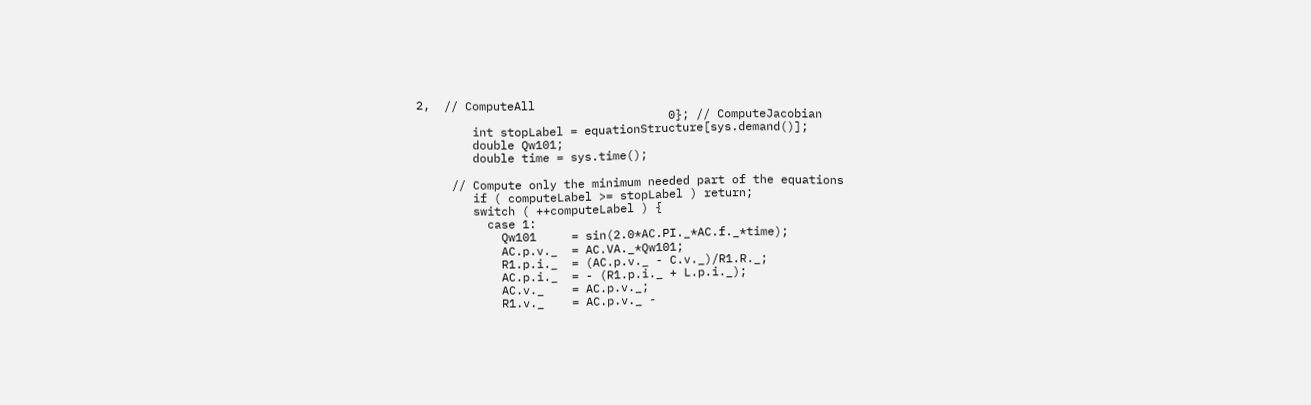2,  // ComputeAll
                                    0}; // ComputeJacobian
        int stopLabel = equationStructure[sys.demand()];
        double Qw101;
        double time = sys.time();

     // Compute only the minimum needed part of the equations
        if ( computeLabel >= stopLabel ) return;
        switch ( ++computeLabel ) {
          case 1:
            Qw101     = sin(2.0*AC.PI._*AC.f._*time);
            AC.p.v._  = AC.VA._*Qw101;
            R1.p.i._  = (AC.p.v._ - C.v._)/R1.R._;
            AC.p.i._  = - (R1.p.i._ + L.p.i._);
            AC.v._    = AC.p.v._;
            R1.v._    = AC.p.v._ -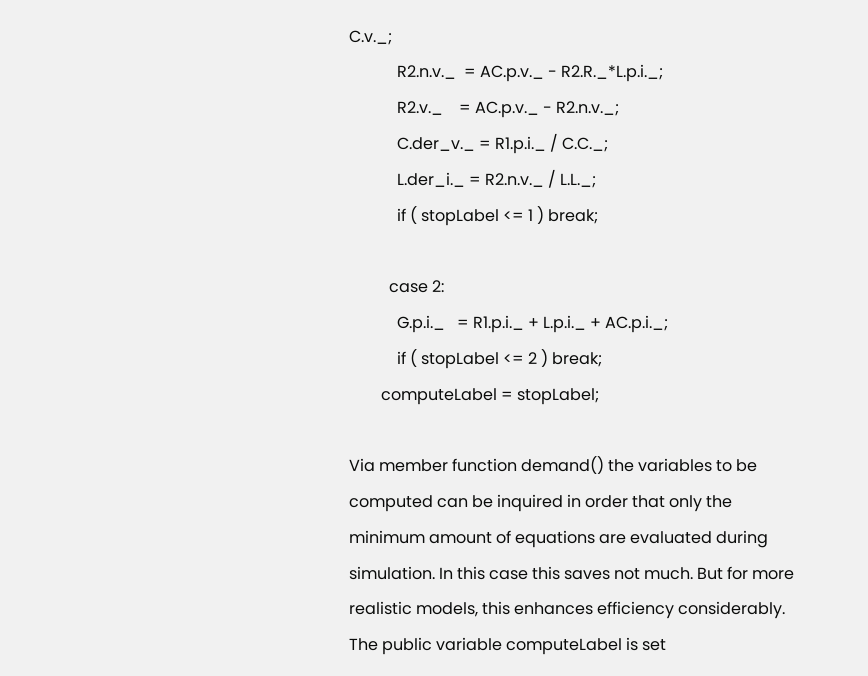C.v._;
            R2.n.v._  = AC.p.v._ - R2.R._*L.p.i._;
            R2.v._    = AC.p.v._ - R2.n.v._;
            C.der_v._ = R1.p.i._ / C.C._;
            L.der_i._ = R2.n.v._ / L.L._;
            if ( stopLabel <= 1 ) break;

          case 2:
            G.p.i._   = R1.p.i._ + L.p.i._ + AC.p.i._;
            if ( stopLabel <= 2 ) break;
        computeLabel = stopLabel;

Via member function demand() the variables to be computed can be inquired in order that only the minimum amount of equations are evaluated during simulation. In this case this saves not much. But for more realistic models, this enhances efficiency considerably. The public variable computeLabel is set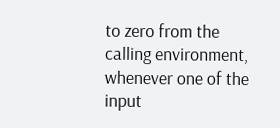to zero from the calling environment, whenever one of the input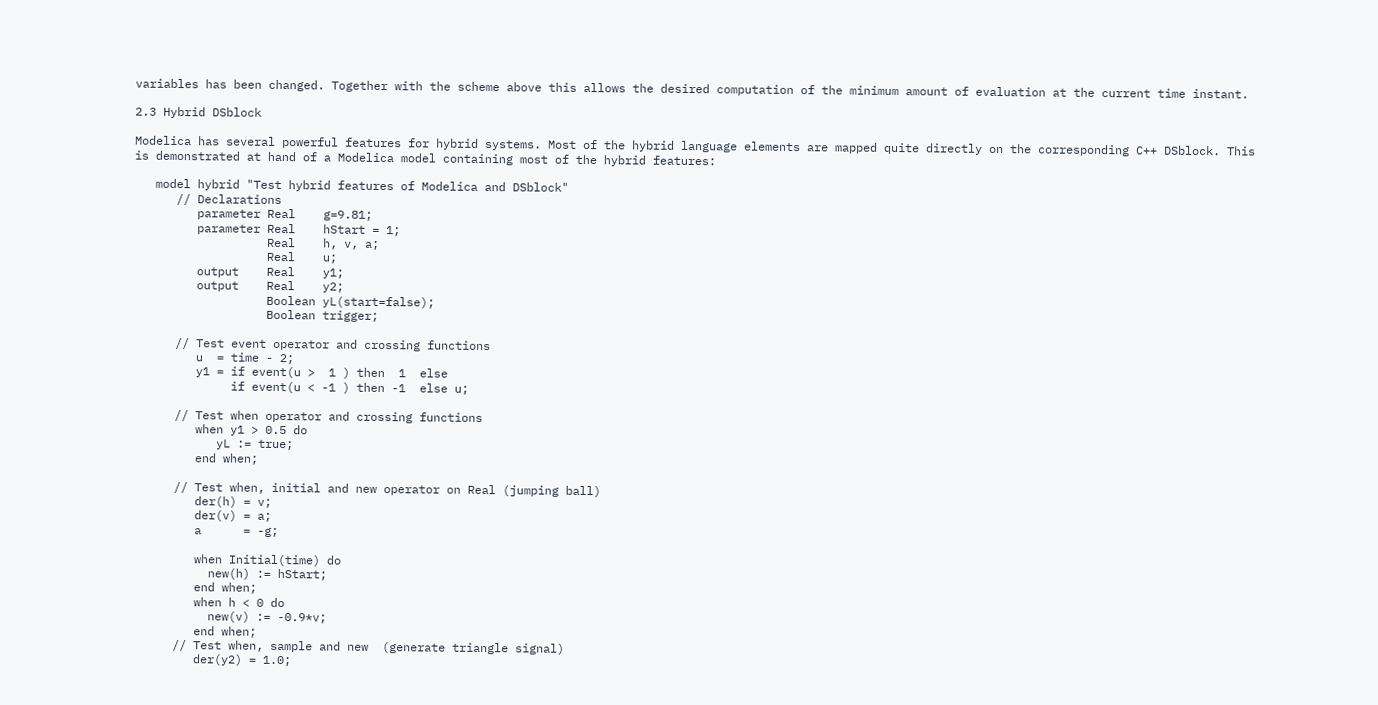variables has been changed. Together with the scheme above this allows the desired computation of the minimum amount of evaluation at the current time instant.

2.3 Hybrid DSblock

Modelica has several powerful features for hybrid systems. Most of the hybrid language elements are mapped quite directly on the corresponding C++ DSblock. This is demonstrated at hand of a Modelica model containing most of the hybrid features:

   model hybrid "Test hybrid features of Modelica and DSblock"
      // Declarations
         parameter Real    g=9.81;
         parameter Real    hStart = 1;
                   Real    h, v, a;
                   Real    u;
         output    Real    y1;
         output    Real    y2;
                   Boolean yL(start=false);
                   Boolean trigger;

      // Test event operator and crossing functions
         u  = time - 2;
         y1 = if event(u >  1 ) then  1  else
              if event(u < -1 ) then -1  else u;

      // Test when operator and crossing functions
         when y1 > 0.5 do
            yL := true;
         end when;

      // Test when, initial and new operator on Real (jumping ball)
         der(h) = v;
         der(v) = a;
         a      = -g;

         when Initial(time) do
           new(h) := hStart;
         end when;
         when h < 0 do
           new(v) := -0.9*v;
         end when;
      // Test when, sample and new  (generate triangle signal)
         der(y2) = 1.0;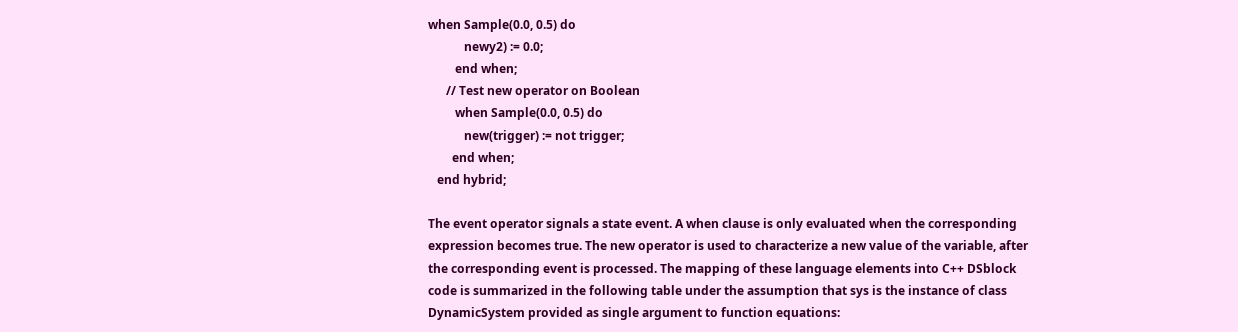when Sample(0.0, 0.5) do
            newy2) := 0.0;
         end when;
      // Test new operator on Boolean
         when Sample(0.0, 0.5) do
            new(trigger) := not trigger;
        end when;
   end hybrid;

The event operator signals a state event. A when clause is only evaluated when the corresponding expression becomes true. The new operator is used to characterize a new value of the variable, after the corresponding event is processed. The mapping of these language elements into C++ DSblock code is summarized in the following table under the assumption that sys is the instance of class DynamicSystem provided as single argument to function equations: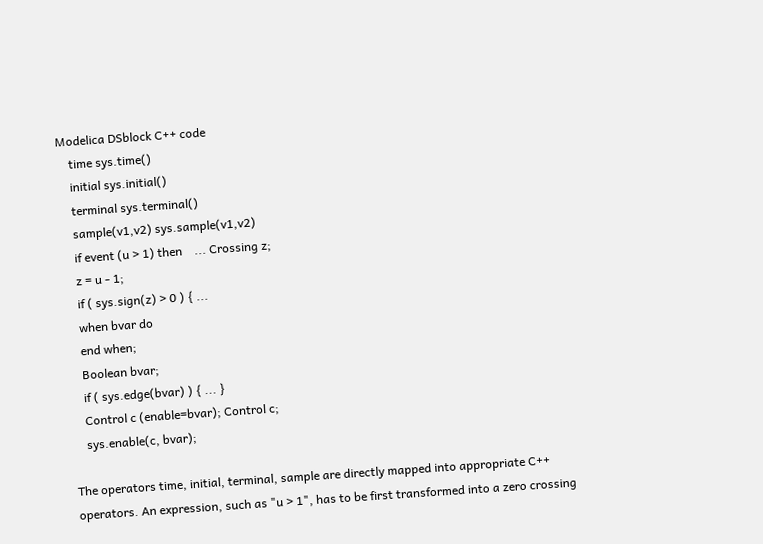Modelica DSblock C++ code
    time sys.time()
    initial sys.initial()
    terminal sys.terminal()
    sample(v1,v2) sys.sample(v1,v2)
    if event (u > 1) then    ... Crossing z;
    z = u - 1;
    if ( sys.sign(z) > 0 ) { ...
    when bvar do
    end when;
    Boolean bvar;
    if ( sys.edge(bvar) ) { ... }
    Control c (enable=bvar); Control c;
    sys.enable(c, bvar);

The operators time, initial, terminal, sample are directly mapped into appropriate C++ operators. An expression, such as "u > 1", has to be first transformed into a zero crossing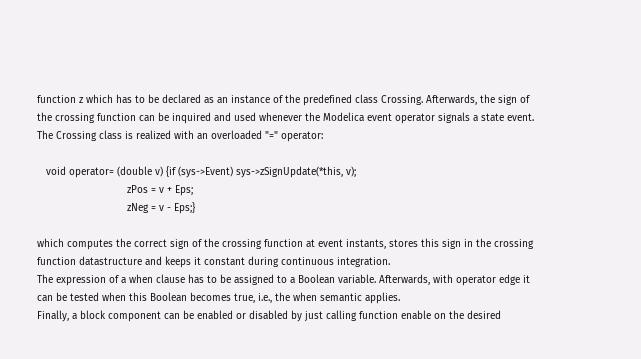function z which has to be declared as an instance of the predefined class Crossing. Afterwards, the sign of the crossing function can be inquired and used whenever the Modelica event operator signals a state event. The Crossing class is realized with an overloaded "=" operator:

   void operator= (double v) {if (sys->Event) sys->zSignUpdate(*this, v);
                              zPos = v + Eps;
                              zNeg = v - Eps;}

which computes the correct sign of the crossing function at event instants, stores this sign in the crossing function datastructure and keeps it constant during continuous integration.
The expression of a when clause has to be assigned to a Boolean variable. Afterwards, with operator edge it can be tested when this Boolean becomes true, i.e., the when semantic applies.
Finally, a block component can be enabled or disabled by just calling function enable on the desired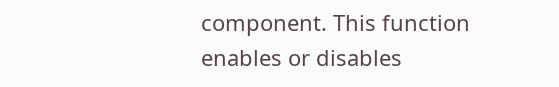component. This function enables or disables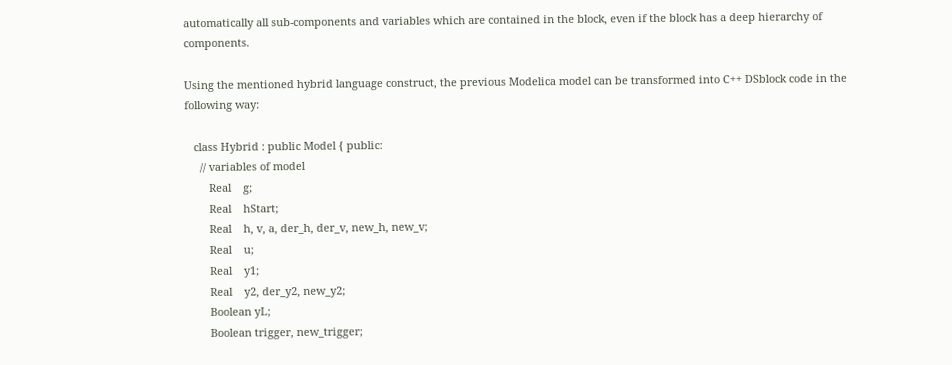automatically all sub-components and variables which are contained in the block, even if the block has a deep hierarchy of components.

Using the mentioned hybrid language construct, the previous Modelica model can be transformed into C++ DSblock code in the following way:

   class Hybrid : public Model { public:
     // variables of model
        Real    g;
        Real    hStart;
        Real    h, v, a, der_h, der_v, new_h, new_v;
        Real    u;
        Real    y1;
        Real    y2, der_y2, new_y2;
        Boolean yL;
        Boolean trigger, new_trigger;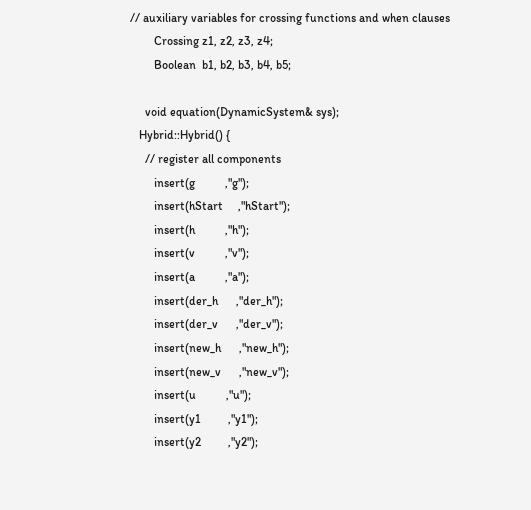// auxiliary variables for crossing functions and when clauses
        Crossing z1, z2, z3, z4;
        Boolean  b1, b2, b3, b4, b5;

     void equation(DynamicSystem& sys);
   Hybrid::Hybrid() {
     // register all components
        insert(g          ,"g");
        insert(hStart     ,"hStart");
        insert(h          ,"h");
        insert(v          ,"v");
        insert(a          ,"a");
        insert(der_h      ,"der_h");
        insert(der_v      ,"der_v");
        insert(new_h      ,"new_h");
        insert(new_v      ,"new_v");
        insert(u          ,"u");
        insert(y1         ,"y1");
        insert(y2         ,"y2");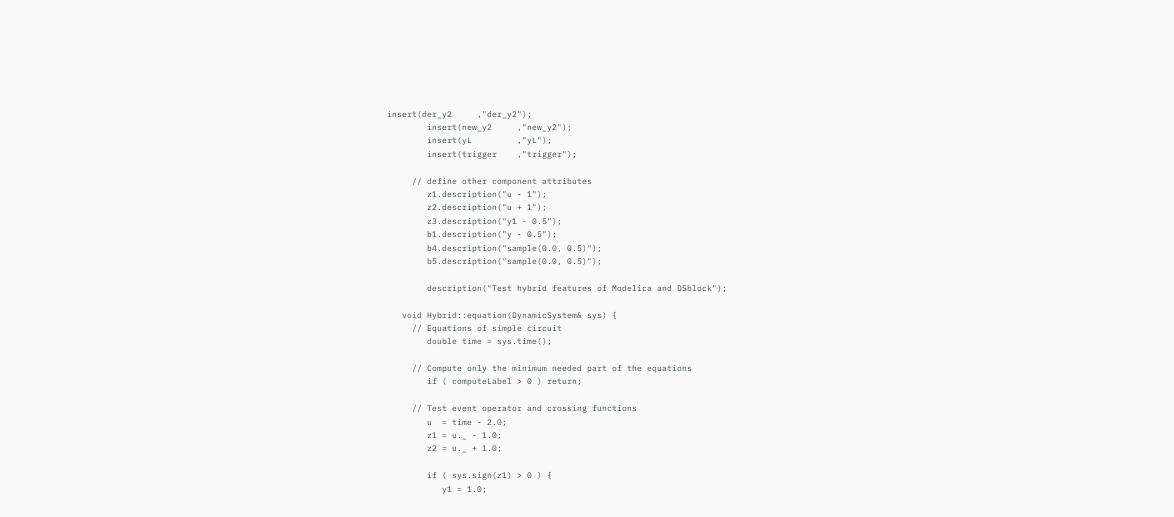insert(der_y2     ,"der_y2");
        insert(new_y2     ,"new_y2");
        insert(yL         ,"yL");
        insert(trigger    ,"trigger");

     // define other component attributes
        z1.description("u - 1");
        z2.description("u + 1");
        z3.description("y1 - 0.5");
        b1.description("y - 0.5");
        b4.description("sample(0.0, 0.5)");
        b5.description("sample(0.0, 0.5)");

        description("Test hybrid features of Modelica and DSblock");

   void Hybrid::equation(DynamicSystem& sys) {
     // Equations of simple circuit
        double time = sys.time();

     // Compute only the minimum needed part of the equations
        if ( computeLabel > 0 ) return;

     // Test event operator and crossing functions
        u  = time - 2.0;
        z1 = u._ - 1.0;
        z2 = u._ + 1.0;

        if ( sys.sign(z1) > 0 ) {
           y1 = 1.0;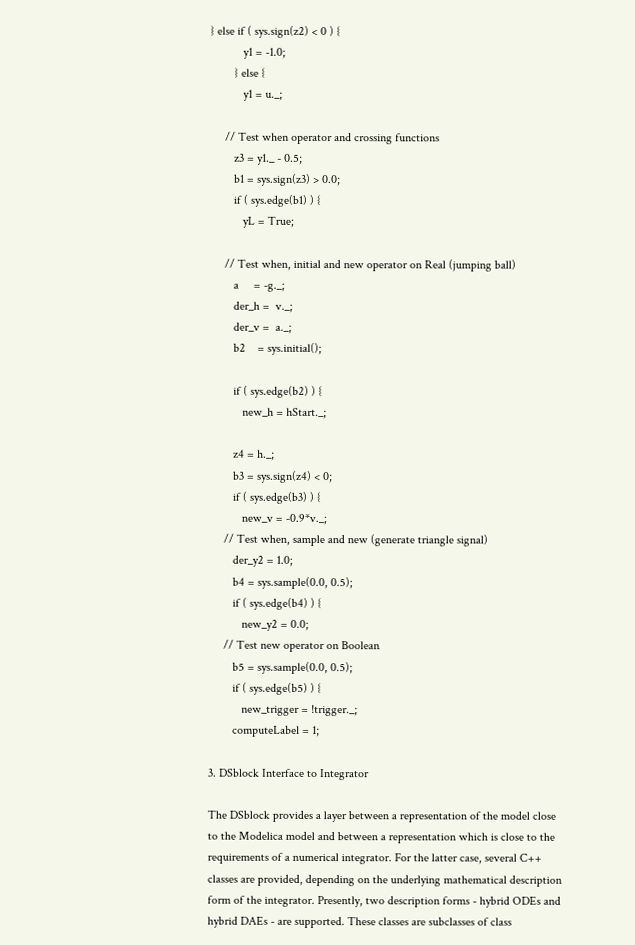} else if ( sys.sign(z2) < 0 ) {
           y1 = -1.0;
        } else {
           y1 = u._;

     // Test when operator and crossing functions
        z3 = y1._ - 0.5;
        b1 = sys.sign(z3) > 0.0;
        if ( sys.edge(b1) ) {
           yL = True;

     // Test when, initial and new operator on Real (jumping ball)
        a     = -g._;
        der_h =  v._;
        der_v =  a._;
        b2    = sys.initial();

        if ( sys.edge(b2) ) {
           new_h = hStart._;

        z4 = h._;
        b3 = sys.sign(z4) < 0;
        if ( sys.edge(b3) ) {
           new_v = -0.9*v._;
     // Test when, sample and new (generate triangle signal)
        der_y2 = 1.0;
        b4 = sys.sample(0.0, 0.5);
        if ( sys.edge(b4) ) {
           new_y2 = 0.0;
     // Test new operator on Boolean
        b5 = sys.sample(0.0, 0.5);
        if ( sys.edge(b5) ) {
           new_trigger = !trigger._;
        computeLabel = 1;

3. DSblock Interface to Integrator

The DSblock provides a layer between a representation of the model close to the Modelica model and between a representation which is close to the requirements of a numerical integrator. For the latter case, several C++ classes are provided, depending on the underlying mathematical description form of the integrator. Presently, two description forms - hybrid ODEs and hybrid DAEs - are supported. These classes are subclasses of class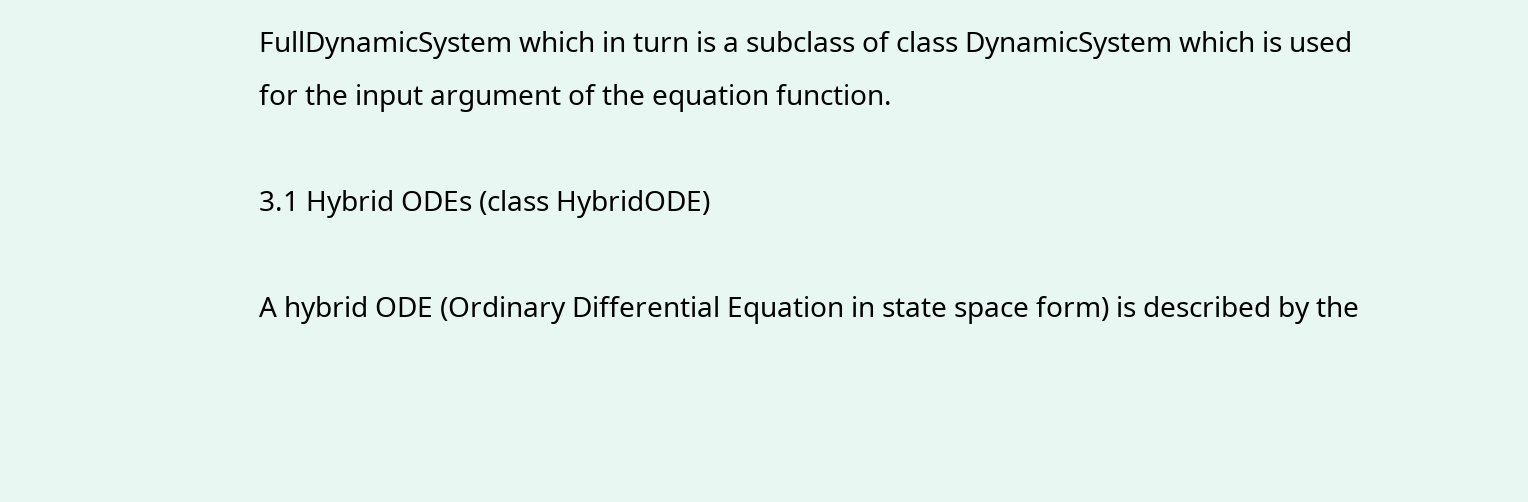FullDynamicSystem which in turn is a subclass of class DynamicSystem which is used for the input argument of the equation function.

3.1 Hybrid ODEs (class HybridODE)

A hybrid ODE (Ordinary Differential Equation in state space form) is described by the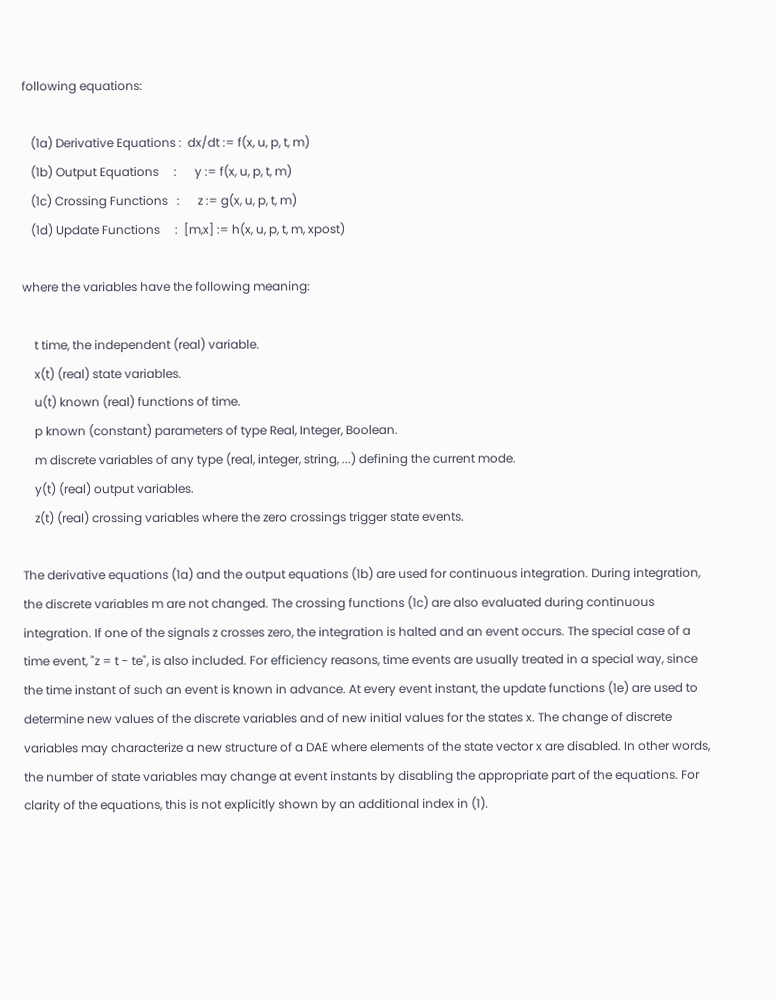following equations:

   (1a) Derivative Equations :  dx/dt := f(x, u, p, t, m)
   (1b) Output Equations     :      y := f(x, u, p, t, m)
   (1c) Crossing Functions   :      z := g(x, u, p, t, m)
   (1d) Update Functions     :  [m,x] := h(x, u, p, t, m, xpost)

where the variables have the following meaning:

    t time, the independent (real) variable.
    x(t) (real) state variables.
    u(t) known (real) functions of time.
    p known (constant) parameters of type Real, Integer, Boolean.
    m discrete variables of any type (real, integer, string, ...) defining the current mode.
    y(t) (real) output variables.
    z(t) (real) crossing variables where the zero crossings trigger state events.

The derivative equations (1a) and the output equations (1b) are used for continuous integration. During integration, the discrete variables m are not changed. The crossing functions (1c) are also evaluated during continuous integration. If one of the signals z crosses zero, the integration is halted and an event occurs. The special case of a time event, "z = t - te", is also included. For efficiency reasons, time events are usually treated in a special way, since the time instant of such an event is known in advance. At every event instant, the update functions (1e) are used to determine new values of the discrete variables and of new initial values for the states x. The change of discrete variables may characterize a new structure of a DAE where elements of the state vector x are disabled. In other words, the number of state variables may change at event instants by disabling the appropriate part of the equations. For clarity of the equations, this is not explicitly shown by an additional index in (1).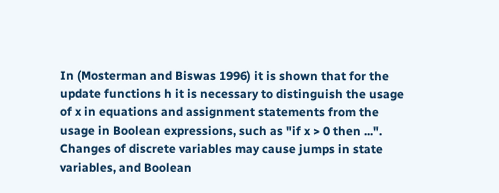In (Mosterman and Biswas 1996) it is shown that for the update functions h it is necessary to distinguish the usage of x in equations and assignment statements from the usage in Boolean expressions, such as "if x > 0 then ...". Changes of discrete variables may cause jumps in state variables, and Boolean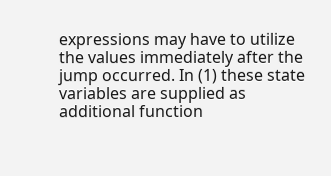expressions may have to utilize the values immediately after the jump occurred. In (1) these state variables are supplied as additional function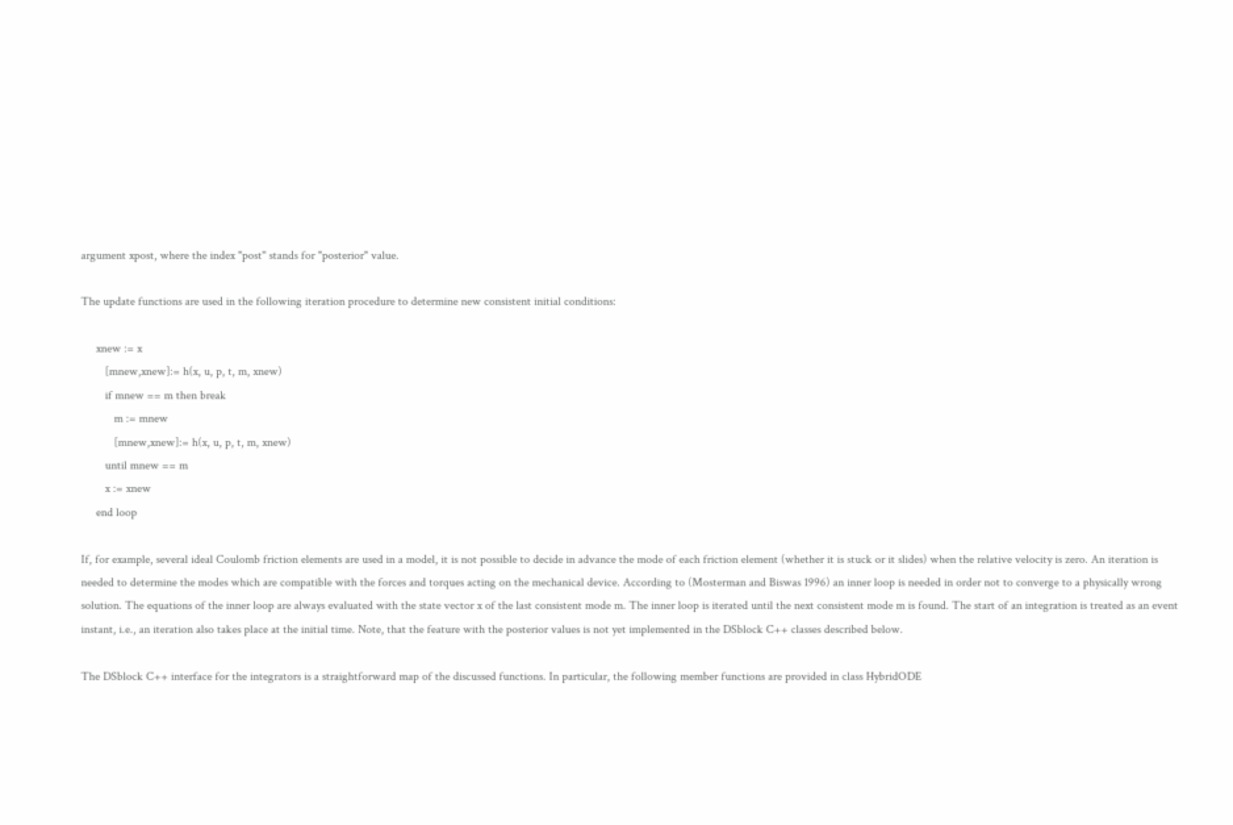argument xpost, where the index "post" stands for "posterior" value.

The update functions are used in the following iteration procedure to determine new consistent initial conditions:

     xnew := x
        [mnew,xnew]:= h(x, u, p, t, m, xnew)
        if mnew == m then break
           m := mnew
           [mnew,xnew]:= h(x, u, p, t, m, xnew)
        until mnew == m
        x := xnew
     end loop

If, for example, several ideal Coulomb friction elements are used in a model, it is not possible to decide in advance the mode of each friction element (whether it is stuck or it slides) when the relative velocity is zero. An iteration is needed to determine the modes which are compatible with the forces and torques acting on the mechanical device. According to (Mosterman and Biswas 1996) an inner loop is needed in order not to converge to a physically wrong solution. The equations of the inner loop are always evaluated with the state vector x of the last consistent mode m. The inner loop is iterated until the next consistent mode m is found. The start of an integration is treated as an event instant, i.e., an iteration also takes place at the initial time. Note, that the feature with the posterior values is not yet implemented in the DSblock C++ classes described below.

The DSblock C++ interface for the integrators is a straightforward map of the discussed functions. In particular, the following member functions are provided in class HybridODE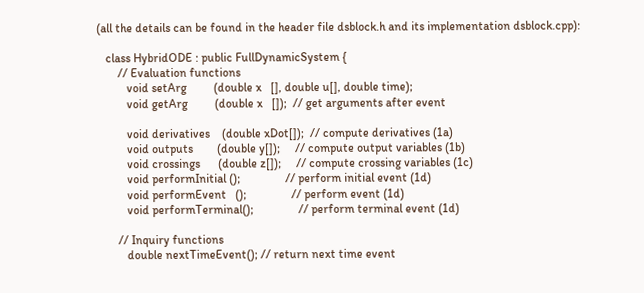(all the details can be found in the header file dsblock.h and its implementation dsblock.cpp):

   class HybridODE : public FullDynamicSystem {
       // Evaluation functions
          void setArg         (double x   [], double u[], double time);
          void getArg         (double x   []);  // get arguments after event

          void derivatives    (double xDot[]);  // compute derivatives (1a)
          void outputs        (double y[]);     // compute output variables (1b)
          void crossings      (double z[]);     // compute crossing variables (1c)
          void performInitial ();               // perform initial event (1d)
          void performEvent   ();               // perform event (1d)
          void performTerminal();               // perform terminal event (1d)

       // Inquiry functions
          double nextTimeEvent(); // return next time event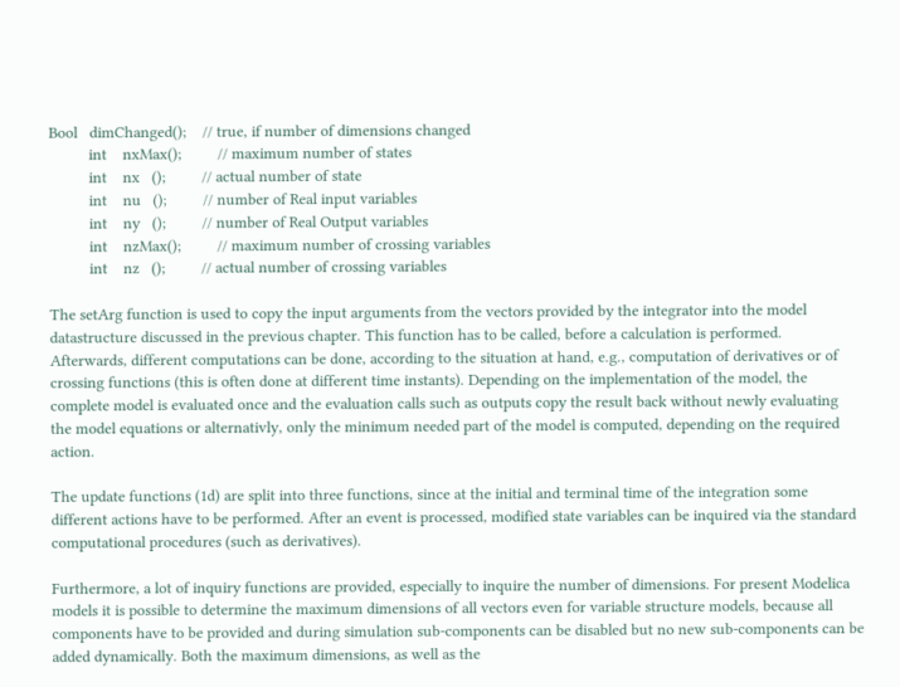Bool   dimChanged();    // true, if number of dimensions changed
          int    nxMax();         // maximum number of states
          int    nx   ();         // actual number of state
          int    nu   ();         // number of Real input variables
          int    ny   ();         // number of Real Output variables
          int    nzMax();         // maximum number of crossing variables
          int    nz   ();         // actual number of crossing variables

The setArg function is used to copy the input arguments from the vectors provided by the integrator into the model datastructure discussed in the previous chapter. This function has to be called, before a calculation is performed. Afterwards, different computations can be done, according to the situation at hand, e.g., computation of derivatives or of crossing functions (this is often done at different time instants). Depending on the implementation of the model, the complete model is evaluated once and the evaluation calls such as outputs copy the result back without newly evaluating the model equations or alternativly, only the minimum needed part of the model is computed, depending on the required action.

The update functions (1d) are split into three functions, since at the initial and terminal time of the integration some different actions have to be performed. After an event is processed, modified state variables can be inquired via the standard computational procedures (such as derivatives).

Furthermore, a lot of inquiry functions are provided, especially to inquire the number of dimensions. For present Modelica models it is possible to determine the maximum dimensions of all vectors even for variable structure models, because all components have to be provided and during simulation sub-components can be disabled but no new sub-components can be added dynamically. Both the maximum dimensions, as well as the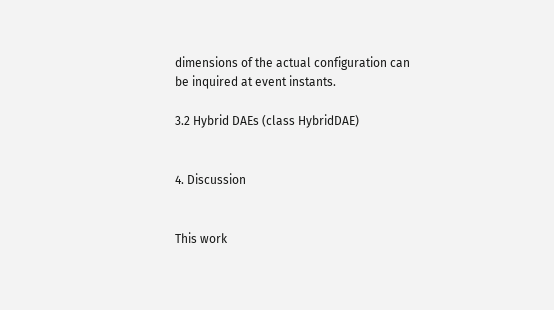dimensions of the actual configuration can be inquired at event instants.

3.2 Hybrid DAEs (class HybridDAE)


4. Discussion


This work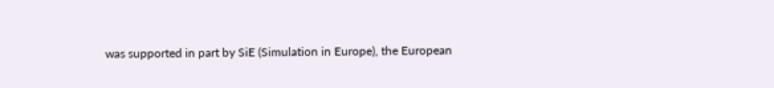was supported in part by SiE (Simulation in Europe), the European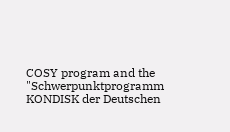COSY program and the "Schwerpunktprogramm KONDISK der Deutschen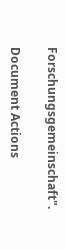Forschungsgemeinschaft".

Document Actions